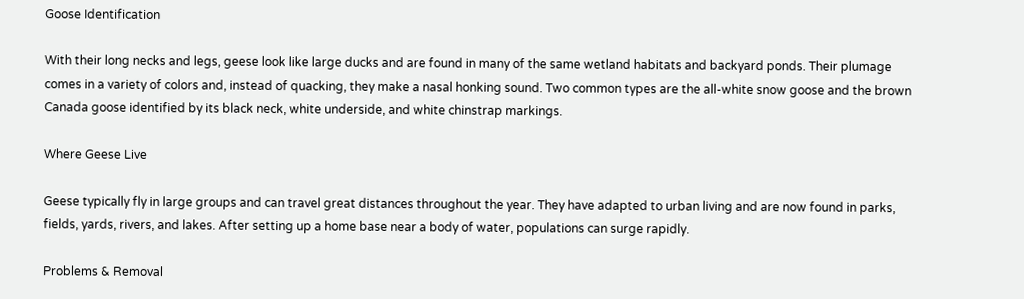Goose Identification

With their long necks and legs, geese look like large ducks and are found in many of the same wetland habitats and backyard ponds. Their plumage comes in a variety of colors and, instead of quacking, they make a nasal honking sound. Two common types are the all-white snow goose and the brown Canada goose identified by its black neck, white underside, and white chinstrap markings.

Where Geese Live

Geese typically fly in large groups and can travel great distances throughout the year. They have adapted to urban living and are now found in parks, fields, yards, rivers, and lakes. After setting up a home base near a body of water, populations can surge rapidly.

Problems & Removal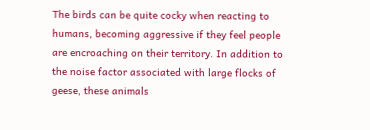The birds can be quite cocky when reacting to humans, becoming aggressive if they feel people are encroaching on their territory. In addition to the noise factor associated with large flocks of geese, these animals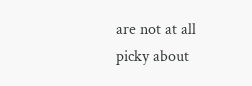are not at all picky about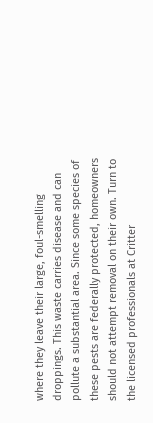where they leave their large, foul-smelling droppings. This waste carries disease and can pollute a substantial area. Since some species of these pests are federally protected, homeowners should not attempt removal on their own. Turn to the licensed professionals at Critter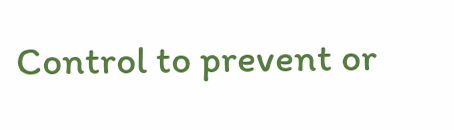Control to prevent or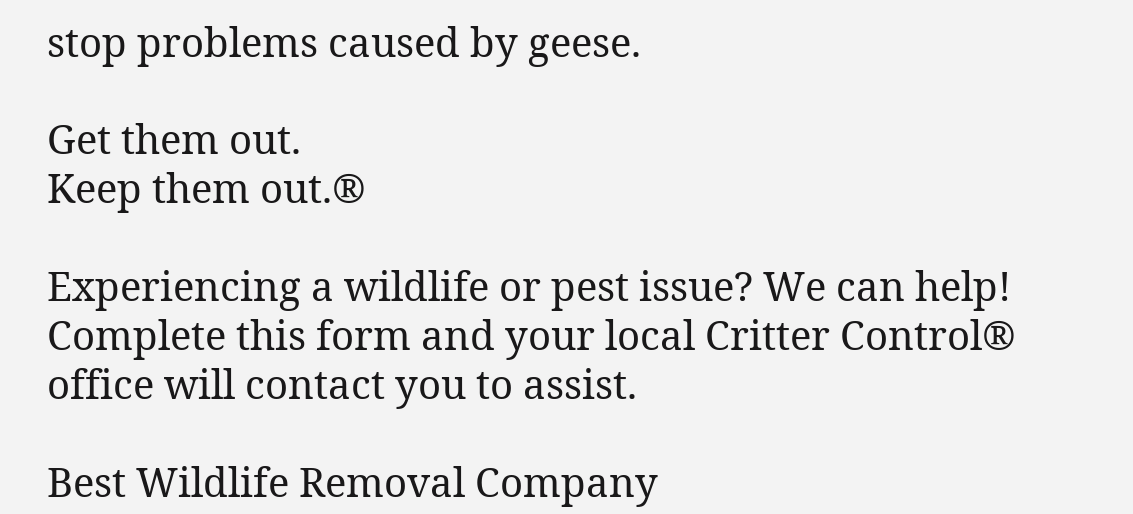stop problems caused by geese.

Get them out.
Keep them out.®

Experiencing a wildlife or pest issue? We can help! Complete this form and your local Critter Control® office will contact you to assist.

Best Wildlife Removal Company